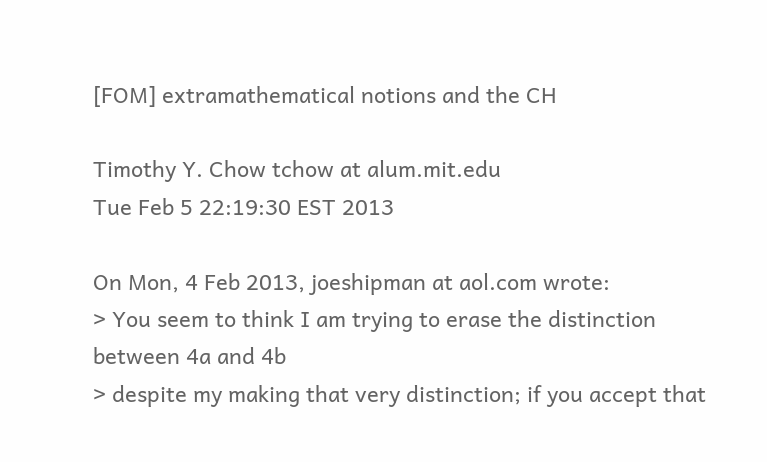[FOM] extramathematical notions and the CH

Timothy Y. Chow tchow at alum.mit.edu
Tue Feb 5 22:19:30 EST 2013

On Mon, 4 Feb 2013, joeshipman at aol.com wrote:
> You seem to think I am trying to erase the distinction between 4a and 4b
> despite my making that very distinction; if you accept that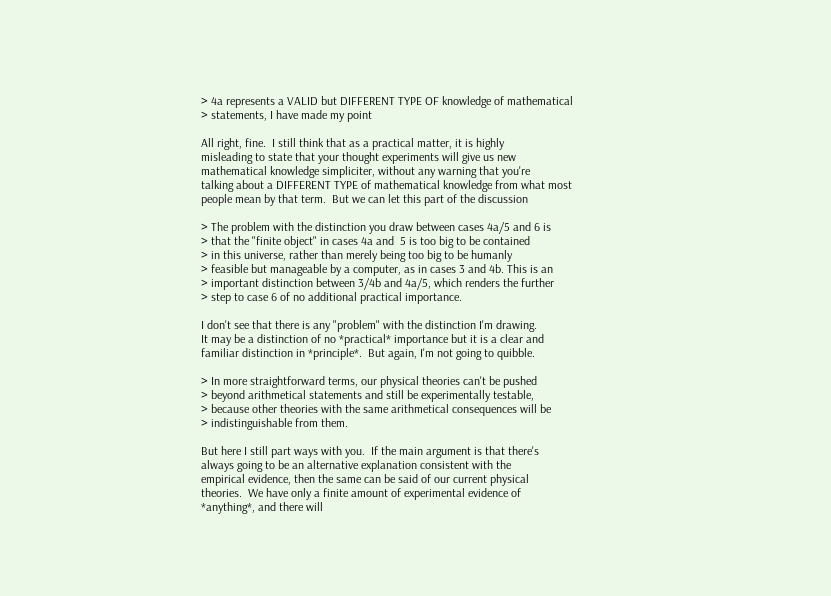> 4a represents a VALID but DIFFERENT TYPE OF knowledge of mathematical
> statements, I have made my point

All right, fine.  I still think that as a practical matter, it is highly
misleading to state that your thought experiments will give us new
mathematical knowledge simpliciter, without any warning that you're
talking about a DIFFERENT TYPE of mathematical knowledge from what most
people mean by that term.  But we can let this part of the discussion

> The problem with the distinction you draw between cases 4a/5 and 6 is
> that the "finite object" in cases 4a and  5 is too big to be contained
> in this universe, rather than merely being too big to be humanly
> feasible but manageable by a computer, as in cases 3 and 4b. This is an
> important distinction between 3/4b and 4a/5, which renders the further
> step to case 6 of no additional practical importance.

I don't see that there is any "problem" with the distinction I'm drawing.
It may be a distinction of no *practical* importance but it is a clear and
familiar distinction in *principle*.  But again, I'm not going to quibble.

> In more straightforward terms, our physical theories can't be pushed
> beyond arithmetical statements and still be experimentally testable,
> because other theories with the same arithmetical consequences will be
> indistinguishable from them.

But here I still part ways with you.  If the main argument is that there's
always going to be an alternative explanation consistent with the
empirical evidence, then the same can be said of our current physical
theories.  We have only a finite amount of experimental evidence of
*anything*, and there will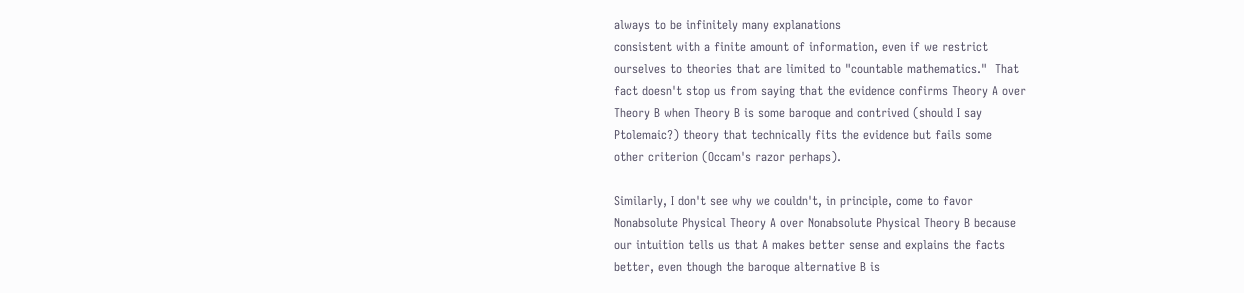always to be infinitely many explanations
consistent with a finite amount of information, even if we restrict
ourselves to theories that are limited to "countable mathematics."  That
fact doesn't stop us from saying that the evidence confirms Theory A over
Theory B when Theory B is some baroque and contrived (should I say
Ptolemaic?) theory that technically fits the evidence but fails some
other criterion (Occam's razor perhaps).

Similarly, I don't see why we couldn't, in principle, come to favor
Nonabsolute Physical Theory A over Nonabsolute Physical Theory B because
our intuition tells us that A makes better sense and explains the facts
better, even though the baroque alternative B is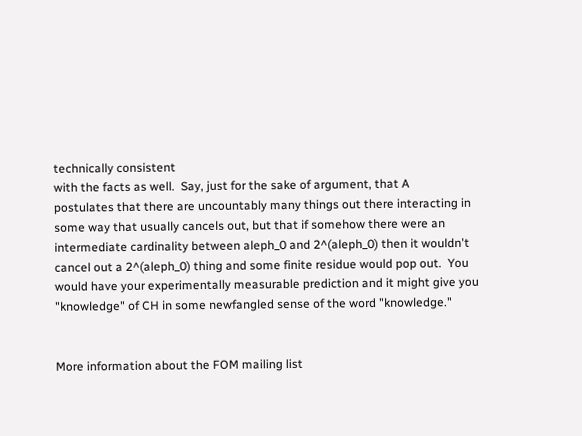technically consistent
with the facts as well.  Say, just for the sake of argument, that A
postulates that there are uncountably many things out there interacting in
some way that usually cancels out, but that if somehow there were an
intermediate cardinality between aleph_0 and 2^(aleph_0) then it wouldn't
cancel out a 2^(aleph_0) thing and some finite residue would pop out.  You
would have your experimentally measurable prediction and it might give you
"knowledge" of CH in some newfangled sense of the word "knowledge."


More information about the FOM mailing list